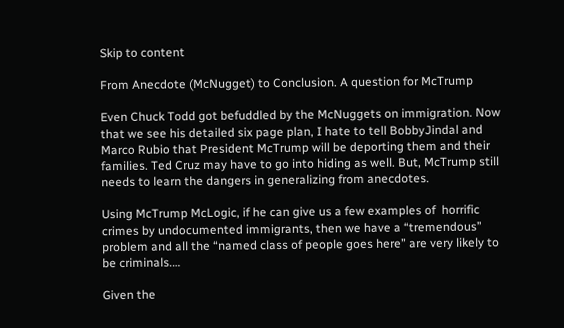Skip to content

From Anecdote (McNugget) to Conclusion. A question for McTrump

Even Chuck Todd got befuddled by the McNuggets on immigration. Now that we see his detailed six page plan, I hate to tell BobbyJindal and Marco Rubio that President McTrump will be deporting them and their families. Ted Cruz may have to go into hiding as well. But, McTrump still needs to learn the dangers in generalizing from anecdotes.

Using McTrump McLogic, if he can give us a few examples of  horrific crimes by undocumented immigrants, then we have a “tremendous” problem and all the “named class of people goes here” are very likely to be criminals.…

Given the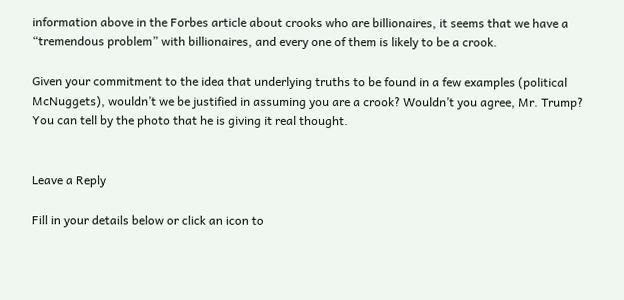information above in the Forbes article about crooks who are billionaires, it seems that we have a “tremendous problem” with billionaires, and every one of them is likely to be a crook.

Given your commitment to the idea that underlying truths to be found in a few examples (political McNuggets), wouldn’t we be justified in assuming you are a crook? Wouldn’t you agree, Mr. Trump?  You can tell by the photo that he is giving it real thought.


Leave a Reply

Fill in your details below or click an icon to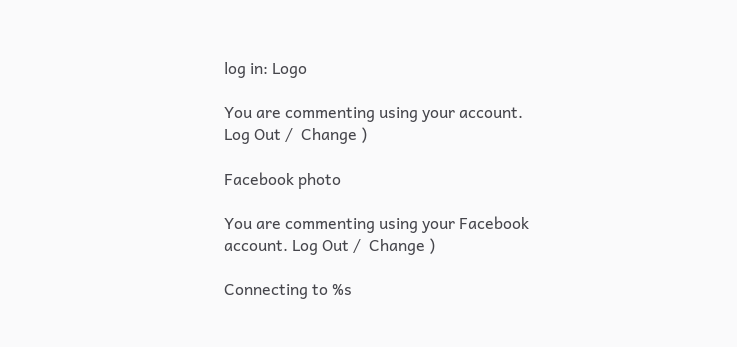log in: Logo

You are commenting using your account. Log Out /  Change )

Facebook photo

You are commenting using your Facebook account. Log Out /  Change )

Connecting to %s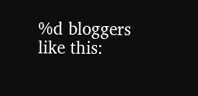%d bloggers like this: